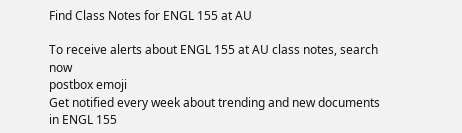Find Class Notes for ENGL 155 at AU

To receive alerts about ENGL 155 at AU class notes, search now
postbox emoji
Get notified every week about trending and new documents in ENGL 155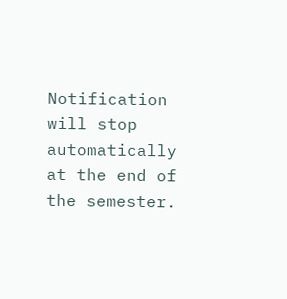Notification will stop automatically at the end of the semester.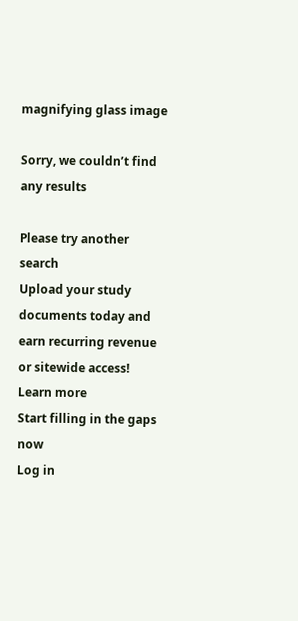magnifying glass image

Sorry, we couldn’t find any results

Please try another search
Upload your study documents today and earn recurring revenue or sitewide access! Learn more
Start filling in the gaps now
Log in